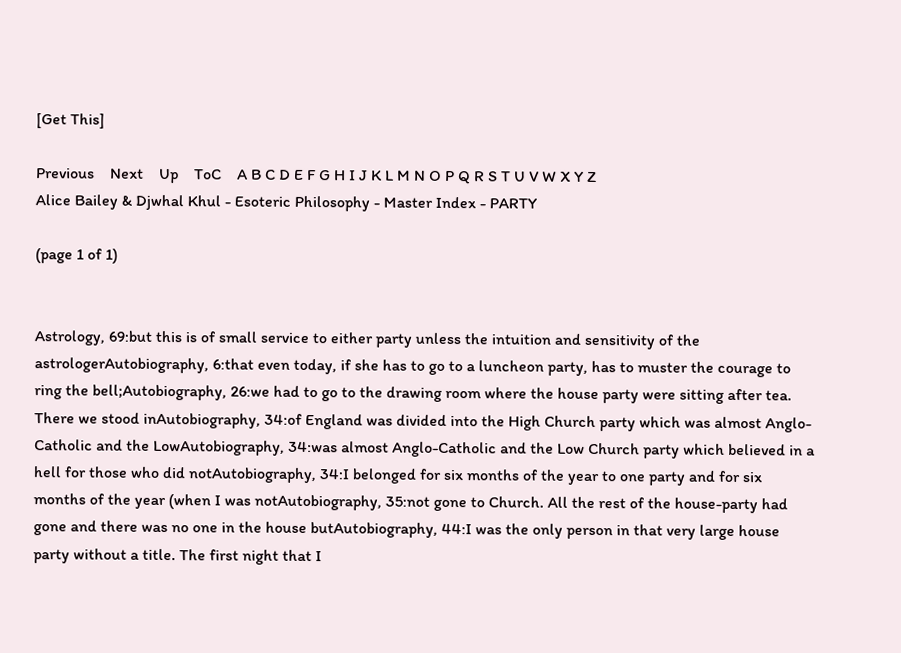[Get This]

Previous    Next    Up    ToC    A B C D E F G H I J K L M N O P Q R S T U V W X Y Z
Alice Bailey & Djwhal Khul - Esoteric Philosophy - Master Index - PARTY

(page 1 of 1)


Astrology, 69:but this is of small service to either party unless the intuition and sensitivity of the astrologerAutobiography, 6:that even today, if she has to go to a luncheon party, has to muster the courage to ring the bell;Autobiography, 26:we had to go to the drawing room where the house party were sitting after tea. There we stood inAutobiography, 34:of England was divided into the High Church party which was almost Anglo-Catholic and the LowAutobiography, 34:was almost Anglo-Catholic and the Low Church party which believed in a hell for those who did notAutobiography, 34:I belonged for six months of the year to one party and for six months of the year (when I was notAutobiography, 35:not gone to Church. All the rest of the house-party had gone and there was no one in the house butAutobiography, 44:I was the only person in that very large house party without a title. The first night that I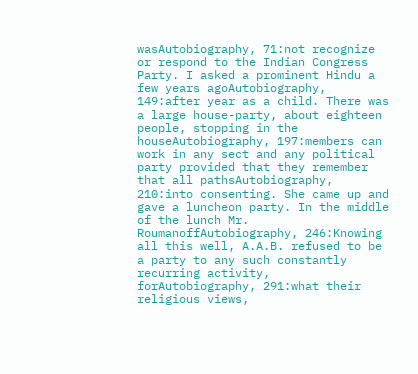wasAutobiography, 71:not recognize or respond to the Indian Congress Party. I asked a prominent Hindu a few years agoAutobiography, 149:after year as a child. There was a large house-party, about eighteen people, stopping in the houseAutobiography, 197:members can work in any sect and any political party provided that they remember that all pathsAutobiography, 210:into consenting. She came up and gave a luncheon party. In the middle of the lunch Mr. RoumanoffAutobiography, 246:Knowing all this well, A.A.B. refused to be a party to any such constantly recurring activity, forAutobiography, 291:what their religious views,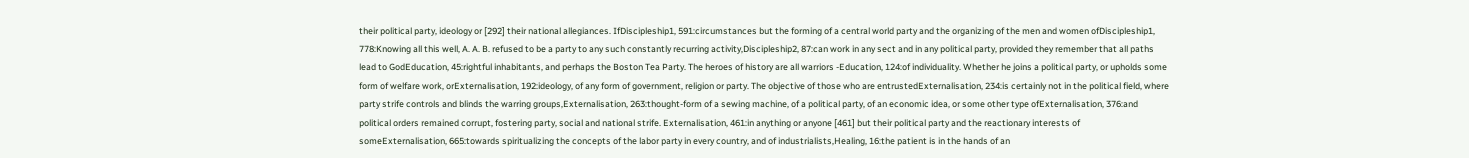their political party, ideology or [292] their national allegiances. IfDiscipleship1, 591:circumstances but the forming of a central world party and the organizing of the men and women ofDiscipleship1, 778:Knowing all this well, A. A. B. refused to be a party to any such constantly recurring activity,Discipleship2, 87:can work in any sect and in any political party, provided they remember that all paths lead to GodEducation, 45:rightful inhabitants, and perhaps the Boston Tea Party. The heroes of history are all warriors -Education, 124:of individuality. Whether he joins a political party, or upholds some form of welfare work, orExternalisation, 192:ideology, of any form of government, religion or party. The objective of those who are entrustedExternalisation, 234:is certainly not in the political field, where party strife controls and blinds the warring groups,Externalisation, 263:thought-form of a sewing machine, of a political party, of an economic idea, or some other type ofExternalisation, 376:and political orders remained corrupt, fostering party, social and national strife. Externalisation, 461:in anything or anyone [461] but their political party and the reactionary interests of someExternalisation, 665:towards spiritualizing the concepts of the labor party in every country, and of industrialists,Healing, 16:the patient is in the hands of an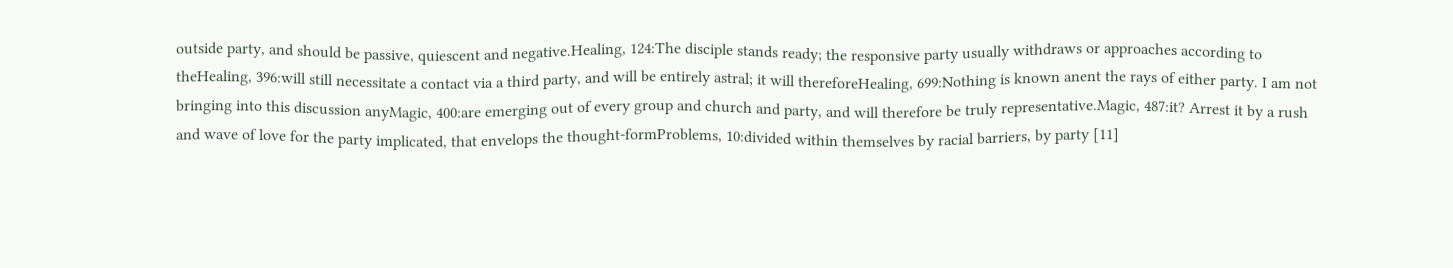outside party, and should be passive, quiescent and negative.Healing, 124:The disciple stands ready; the responsive party usually withdraws or approaches according to theHealing, 396:will still necessitate a contact via a third party, and will be entirely astral; it will thereforeHealing, 699:Nothing is known anent the rays of either party. I am not bringing into this discussion anyMagic, 400:are emerging out of every group and church and party, and will therefore be truly representative.Magic, 487:it? Arrest it by a rush and wave of love for the party implicated, that envelops the thought-formProblems, 10:divided within themselves by racial barriers, by party [11]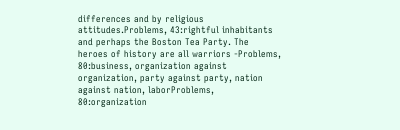differences and by religious attitudes.Problems, 43:rightful inhabitants and perhaps the Boston Tea Party. The heroes of history are all warriors -Problems, 80:business, organization against organization, party against party, nation against nation, laborProblems, 80:organization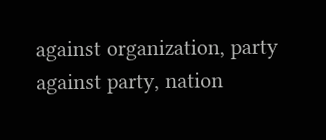against organization, party against party, nation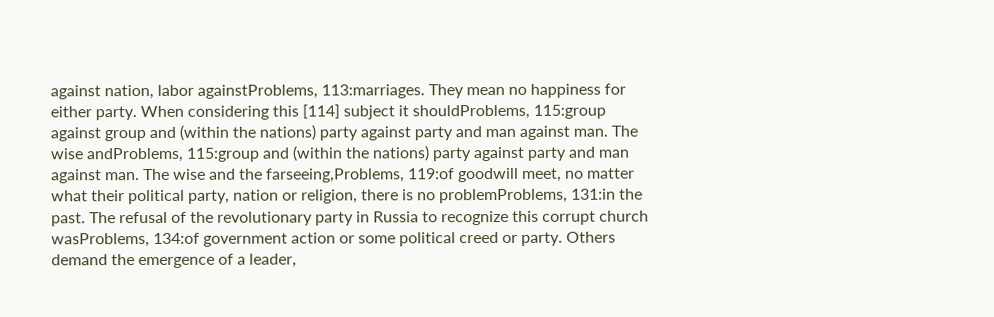against nation, labor againstProblems, 113:marriages. They mean no happiness for either party. When considering this [114] subject it shouldProblems, 115:group against group and (within the nations) party against party and man against man. The wise andProblems, 115:group and (within the nations) party against party and man against man. The wise and the farseeing,Problems, 119:of goodwill meet, no matter what their political party, nation or religion, there is no problemProblems, 131:in the past. The refusal of the revolutionary party in Russia to recognize this corrupt church wasProblems, 134:of government action or some political creed or party. Others demand the emergence of a leader,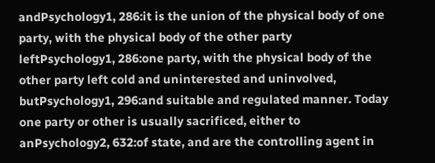andPsychology1, 286:it is the union of the physical body of one party, with the physical body of the other party leftPsychology1, 286:one party, with the physical body of the other party left cold and uninterested and uninvolved, butPsychology1, 296:and suitable and regulated manner. Today one party or other is usually sacrificed, either to anPsychology2, 632:of state, and are the controlling agent in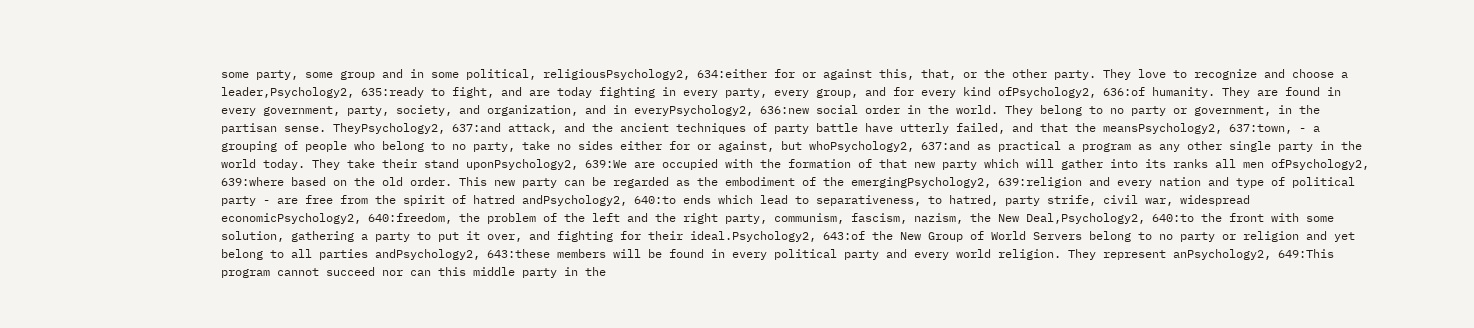some party, some group and in some political, religiousPsychology2, 634:either for or against this, that, or the other party. They love to recognize and choose a leader,Psychology2, 635:ready to fight, and are today fighting in every party, every group, and for every kind ofPsychology2, 636:of humanity. They are found in every government, party, society, and organization, and in everyPsychology2, 636:new social order in the world. They belong to no party or government, in the partisan sense. TheyPsychology2, 637:and attack, and the ancient techniques of party battle have utterly failed, and that the meansPsychology2, 637:town, - a grouping of people who belong to no party, take no sides either for or against, but whoPsychology2, 637:and as practical a program as any other single party in the world today. They take their stand uponPsychology2, 639:We are occupied with the formation of that new party which will gather into its ranks all men ofPsychology2, 639:where based on the old order. This new party can be regarded as the embodiment of the emergingPsychology2, 639:religion and every nation and type of political party - are free from the spirit of hatred andPsychology2, 640:to ends which lead to separativeness, to hatred, party strife, civil war, widespread economicPsychology2, 640:freedom, the problem of the left and the right party, communism, fascism, nazism, the New Deal,Psychology2, 640:to the front with some solution, gathering a party to put it over, and fighting for their ideal.Psychology2, 643:of the New Group of World Servers belong to no party or religion and yet belong to all parties andPsychology2, 643:these members will be found in every political party and every world religion. They represent anPsychology2, 649:This program cannot succeed nor can this middle party in the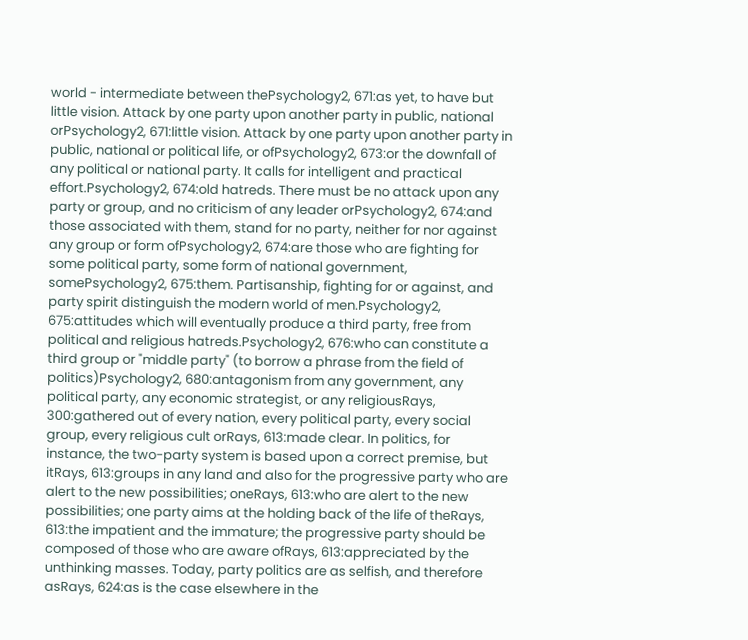world - intermediate between thePsychology2, 671:as yet, to have but little vision. Attack by one party upon another party in public, national orPsychology2, 671:little vision. Attack by one party upon another party in public, national or political life, or ofPsychology2, 673:or the downfall of any political or national party. It calls for intelligent and practical effort.Psychology2, 674:old hatreds. There must be no attack upon any party or group, and no criticism of any leader orPsychology2, 674:and those associated with them, stand for no party, neither for nor against any group or form ofPsychology2, 674:are those who are fighting for some political party, some form of national government, somePsychology2, 675:them. Partisanship, fighting for or against, and party spirit distinguish the modern world of men.Psychology2, 675:attitudes which will eventually produce a third party, free from political and religious hatreds.Psychology2, 676:who can constitute a third group or "middle party" (to borrow a phrase from the field of politics)Psychology2, 680:antagonism from any government, any political party, any economic strategist, or any religiousRays, 300:gathered out of every nation, every political party, every social group, every religious cult orRays, 613:made clear. In politics, for instance, the two-party system is based upon a correct premise, but itRays, 613:groups in any land and also for the progressive party who are alert to the new possibilities; oneRays, 613:who are alert to the new possibilities; one party aims at the holding back of the life of theRays, 613:the impatient and the immature; the progressive party should be composed of those who are aware ofRays, 613:appreciated by the unthinking masses. Today, party politics are as selfish, and therefore asRays, 624:as is the case elsewhere in the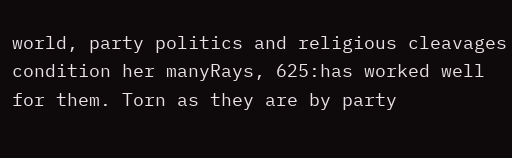world, party politics and religious cleavages condition her manyRays, 625:has worked well for them. Torn as they are by party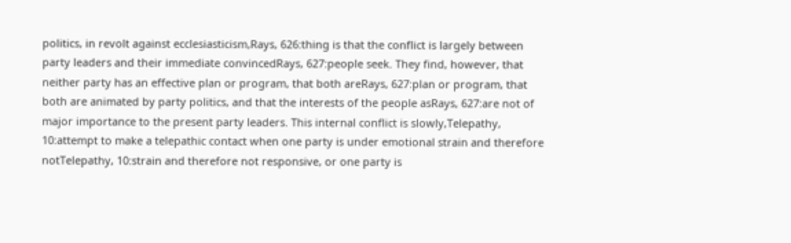politics, in revolt against ecclesiasticism,Rays, 626:thing is that the conflict is largely between party leaders and their immediate convincedRays, 627:people seek. They find, however, that neither party has an effective plan or program, that both areRays, 627:plan or program, that both are animated by party politics, and that the interests of the people asRays, 627:are not of major importance to the present party leaders. This internal conflict is slowly,Telepathy, 10:attempt to make a telepathic contact when one party is under emotional strain and therefore notTelepathy, 10:strain and therefore not responsive, or one party is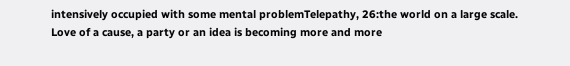intensively occupied with some mental problemTelepathy, 26:the world on a large scale. Love of a cause, a party or an idea is becoming more and more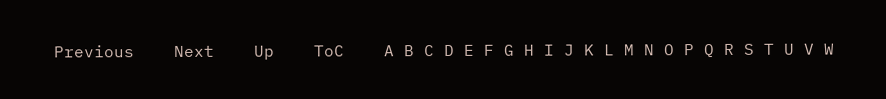Previous    Next    Up    ToC    A B C D E F G H I J K L M N O P Q R S T U V W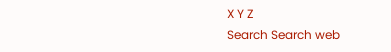X Y Z
Search Search web